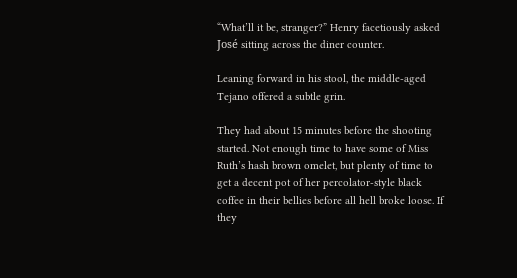“What’ll it be, stranger?” Henry facetiously asked José sitting across the diner counter.

Leaning forward in his stool, the middle-aged Tejano offered a subtle grin.

They had about 15 minutes before the shooting started. Not enough time to have some of Miss Ruth’s hash brown omelet, but plenty of time to get a decent pot of her percolator-style black coffee in their bellies before all hell broke loose. If they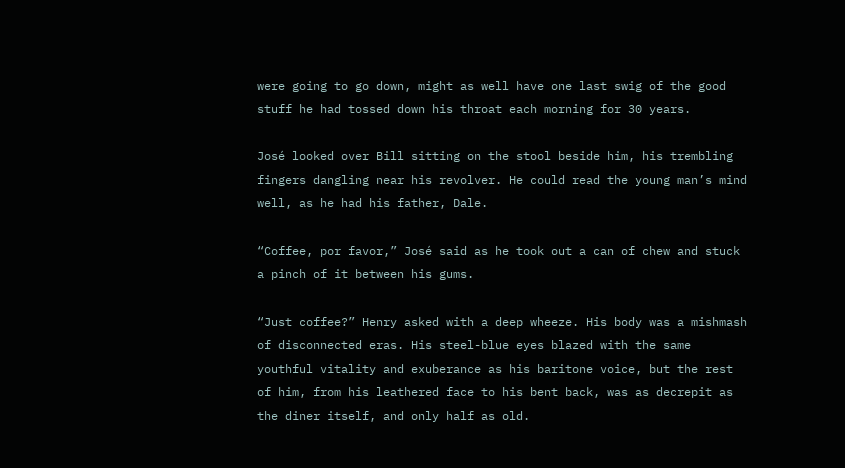were going to go down, might as well have one last swig of the good stuff he had tossed down his throat each morning for 30 years.

José looked over Bill sitting on the stool beside him, his trembling fingers dangling near his revolver. He could read the young man’s mind well, as he had his father, Dale.

“Coffee, por favor,” José said as he took out a can of chew and stuck a pinch of it between his gums.

“Just coffee?” Henry asked with a deep wheeze. His body was a mishmash of disconnected eras. His steel-blue eyes blazed with the same youthful vitality and exuberance as his baritone voice, but the rest of him, from his leathered face to his bent back, was as decrepit as the diner itself, and only half as old.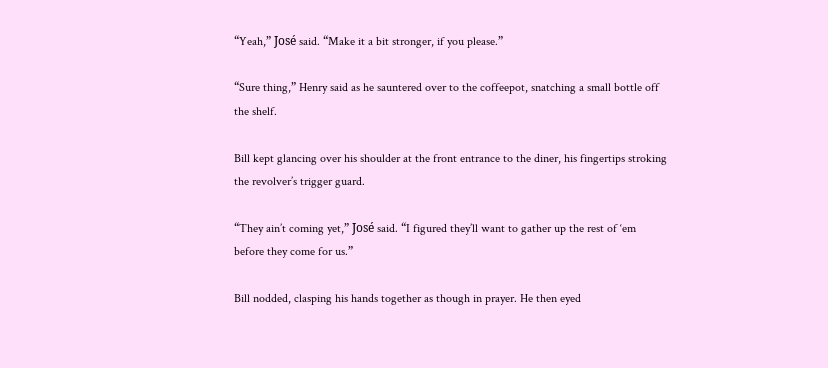“Yeah,” José said. “Make it a bit stronger, if you please.”

“Sure thing,” Henry said as he sauntered over to the coffeepot, snatching a small bottle off the shelf.

Bill kept glancing over his shoulder at the front entrance to the diner, his fingertips stroking the revolver’s trigger guard.

“They ain’t coming yet,” José said. “I figured they’ll want to gather up the rest of ‘em before they come for us.”

Bill nodded, clasping his hands together as though in prayer. He then eyed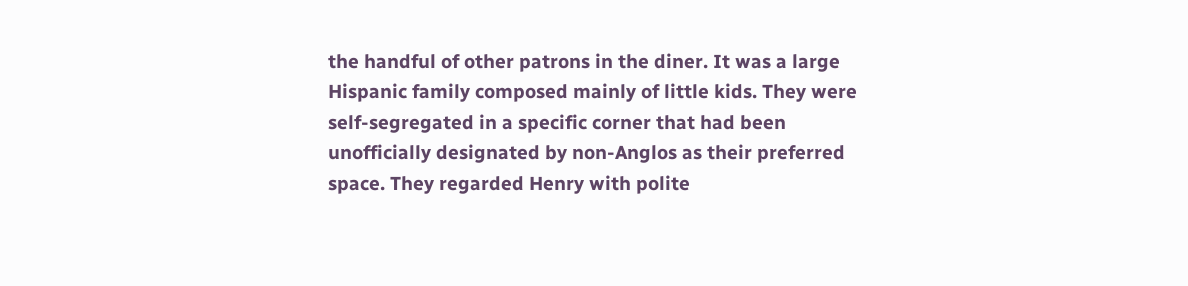the handful of other patrons in the diner. It was a large Hispanic family composed mainly of little kids. They were self-segregated in a specific corner that had been unofficially designated by non-Anglos as their preferred space. They regarded Henry with polite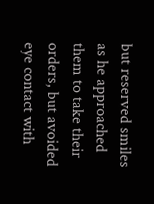but reserved smiles as he approached them to take their orders, but avoided eye contact with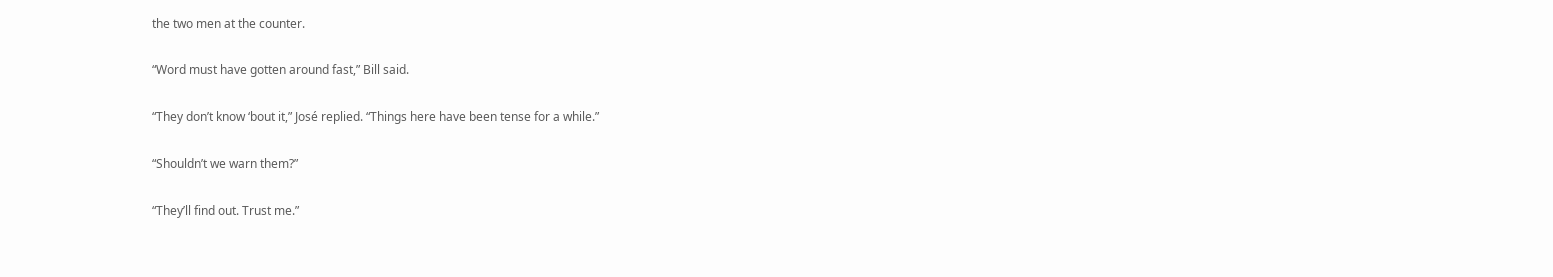the two men at the counter.

“Word must have gotten around fast,” Bill said.

“They don’t know ‘bout it,” José replied. “Things here have been tense for a while.”

“Shouldn’t we warn them?”

“They’ll find out. Trust me.”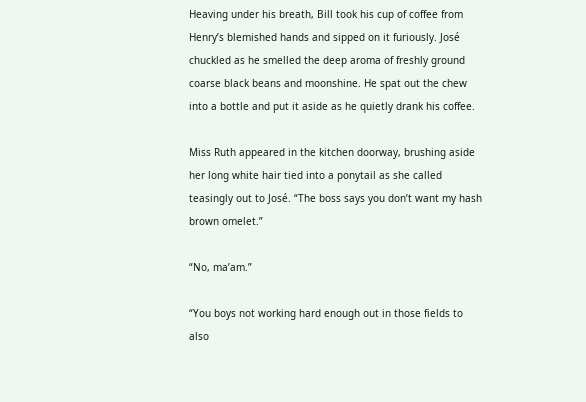Heaving under his breath, Bill took his cup of coffee from Henry’s blemished hands and sipped on it furiously. José chuckled as he smelled the deep aroma of freshly ground coarse black beans and moonshine. He spat out the chew into a bottle and put it aside as he quietly drank his coffee.

Miss Ruth appeared in the kitchen doorway, brushing aside her long white hair tied into a ponytail as she called teasingly out to José. “The boss says you don’t want my hash brown omelet.”

“No, ma’am.”

“You boys not working hard enough out in those fields to also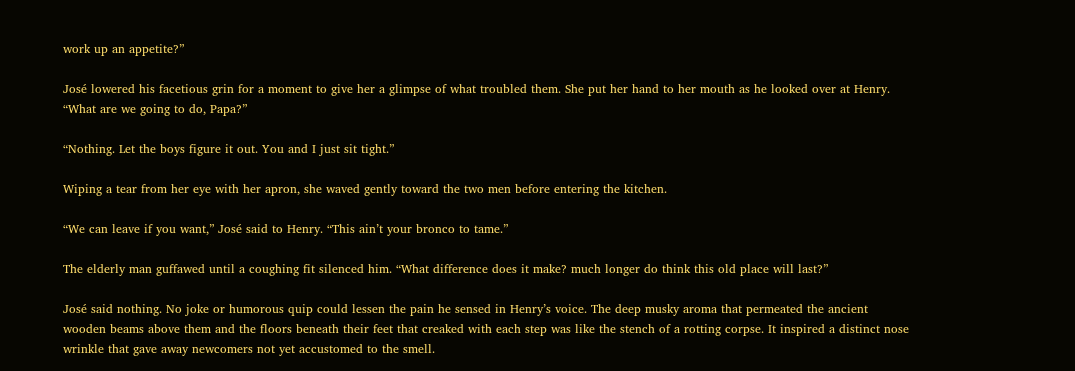work up an appetite?”

José lowered his facetious grin for a moment to give her a glimpse of what troubled them. She put her hand to her mouth as he looked over at Henry. “What are we going to do, Papa?”

“Nothing. Let the boys figure it out. You and I just sit tight.”

Wiping a tear from her eye with her apron, she waved gently toward the two men before entering the kitchen.

“We can leave if you want,” José said to Henry. “This ain’t your bronco to tame.”

The elderly man guffawed until a coughing fit silenced him. “What difference does it make? much longer do think this old place will last?”

José said nothing. No joke or humorous quip could lessen the pain he sensed in Henry’s voice. The deep musky aroma that permeated the ancient wooden beams above them and the floors beneath their feet that creaked with each step was like the stench of a rotting corpse. It inspired a distinct nose wrinkle that gave away newcomers not yet accustomed to the smell.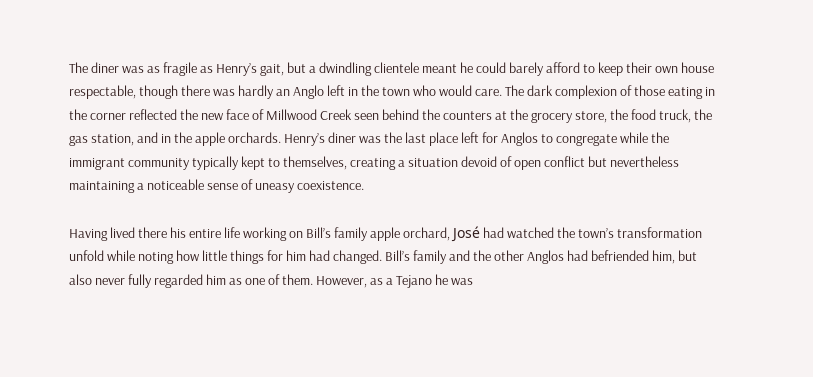The diner was as fragile as Henry’s gait, but a dwindling clientele meant he could barely afford to keep their own house respectable, though there was hardly an Anglo left in the town who would care. The dark complexion of those eating in the corner reflected the new face of Millwood Creek seen behind the counters at the grocery store, the food truck, the gas station, and in the apple orchards. Henry’s diner was the last place left for Anglos to congregate while the immigrant community typically kept to themselves, creating a situation devoid of open conflict but nevertheless maintaining a noticeable sense of uneasy coexistence.

Having lived there his entire life working on Bill’s family apple orchard, José had watched the town’s transformation unfold while noting how little things for him had changed. Bill’s family and the other Anglos had befriended him, but also never fully regarded him as one of them. However, as a Tejano he was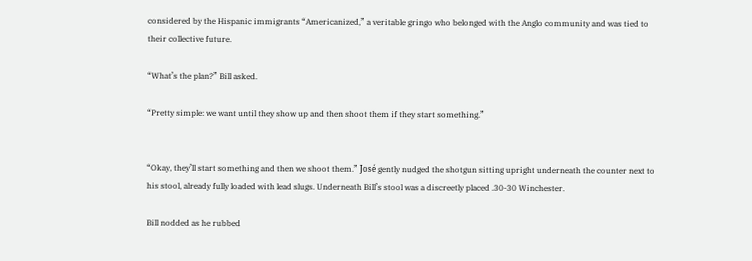considered by the Hispanic immigrants “Americanized,” a veritable gringo who belonged with the Anglo community and was tied to their collective future.

“What’s the plan?” Bill asked.

“Pretty simple: we want until they show up and then shoot them if they start something.”


“Okay, they’ll start something and then we shoot them.” José gently nudged the shotgun sitting upright underneath the counter next to his stool, already fully loaded with lead slugs. Underneath Bill’s stool was a discreetly placed .30-30 Winchester.

Bill nodded as he rubbed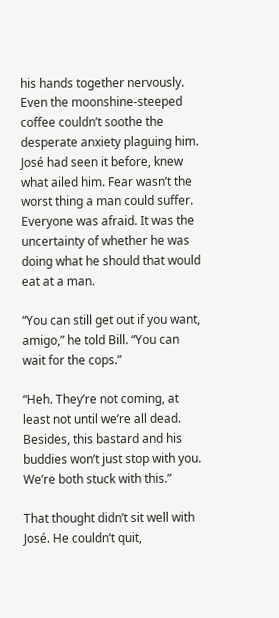his hands together nervously. Even the moonshine-steeped coffee couldn’t soothe the desperate anxiety plaguing him. José had seen it before, knew what ailed him. Fear wasn’t the worst thing a man could suffer. Everyone was afraid. It was the uncertainty of whether he was doing what he should that would eat at a man.

“You can still get out if you want, amigo,” he told Bill. “You can wait for the cops.”

“Heh. They’re not coming, at least not until we’re all dead. Besides, this bastard and his buddies won’t just stop with you. We’re both stuck with this.”

That thought didn’t sit well with José. He couldn’t quit,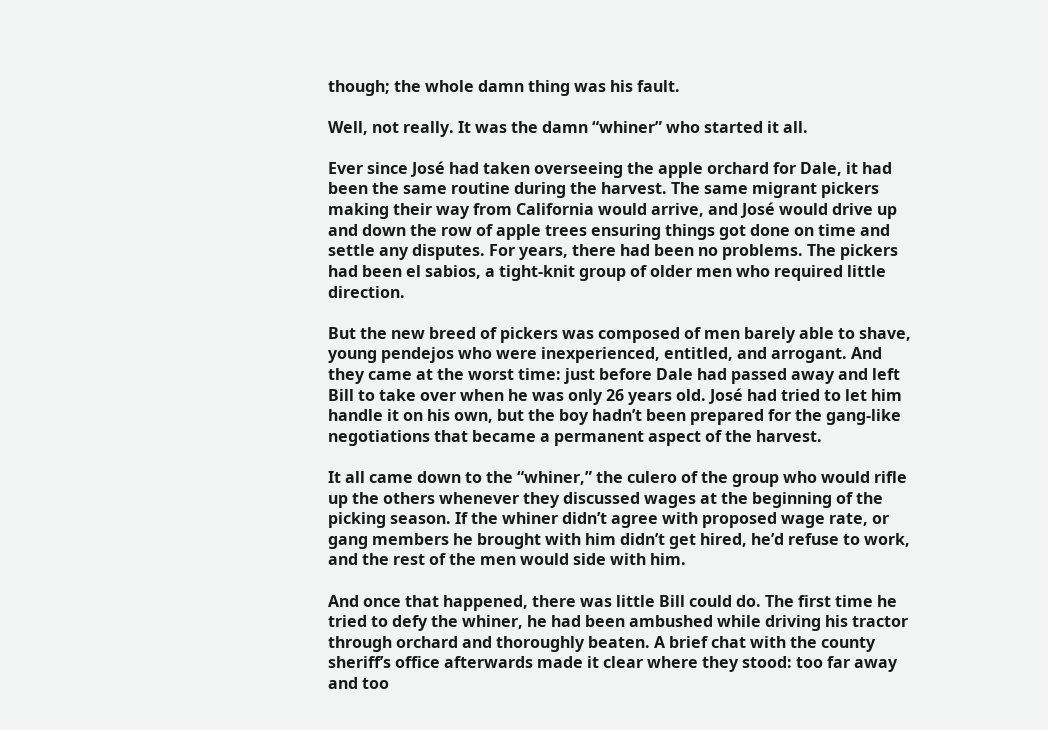though; the whole damn thing was his fault.

Well, not really. It was the damn “whiner” who started it all.

Ever since José had taken overseeing the apple orchard for Dale, it had been the same routine during the harvest. The same migrant pickers making their way from California would arrive, and José would drive up and down the row of apple trees ensuring things got done on time and settle any disputes. For years, there had been no problems. The pickers had been el sabios, a tight-knit group of older men who required little direction.

But the new breed of pickers was composed of men barely able to shave, young pendejos who were inexperienced, entitled, and arrogant. And they came at the worst time: just before Dale had passed away and left Bill to take over when he was only 26 years old. José had tried to let him handle it on his own, but the boy hadn’t been prepared for the gang-like negotiations that became a permanent aspect of the harvest.

It all came down to the “whiner,” the culero of the group who would rifle up the others whenever they discussed wages at the beginning of the picking season. If the whiner didn’t agree with proposed wage rate, or gang members he brought with him didn’t get hired, he’d refuse to work, and the rest of the men would side with him.

And once that happened, there was little Bill could do. The first time he tried to defy the whiner, he had been ambushed while driving his tractor through orchard and thoroughly beaten. A brief chat with the county sheriff’s office afterwards made it clear where they stood: too far away and too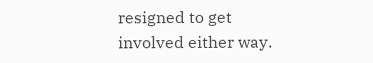resigned to get involved either way.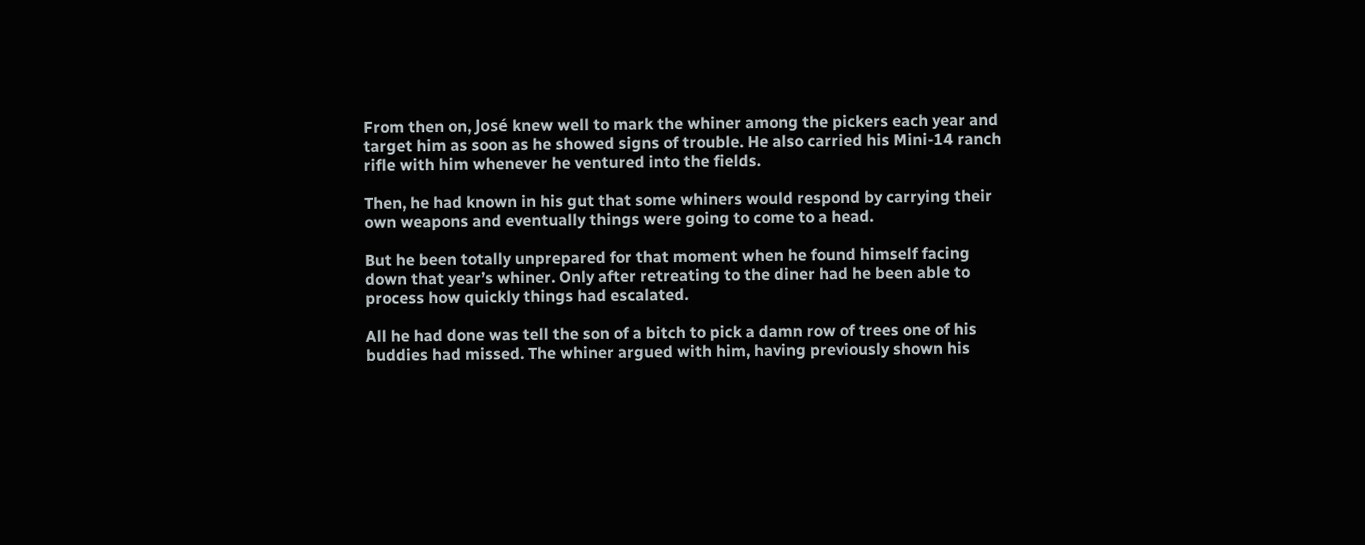From then on, José knew well to mark the whiner among the pickers each year and target him as soon as he showed signs of trouble. He also carried his Mini-14 ranch rifle with him whenever he ventured into the fields.

Then, he had known in his gut that some whiners would respond by carrying their own weapons and eventually things were going to come to a head.

But he been totally unprepared for that moment when he found himself facing down that year’s whiner. Only after retreating to the diner had he been able to process how quickly things had escalated.

All he had done was tell the son of a bitch to pick a damn row of trees one of his buddies had missed. The whiner argued with him, having previously shown his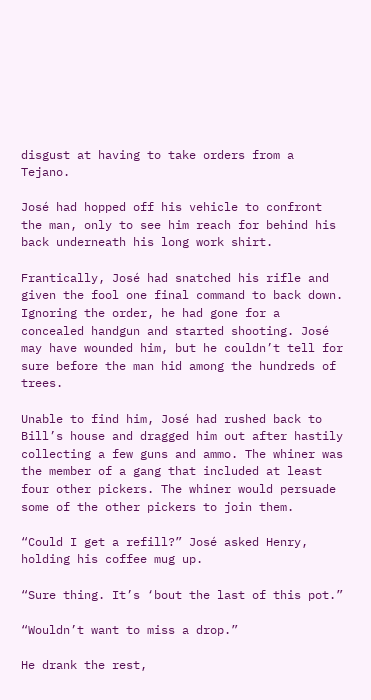disgust at having to take orders from a Tejano.

José had hopped off his vehicle to confront the man, only to see him reach for behind his back underneath his long work shirt.

Frantically, José had snatched his rifle and given the fool one final command to back down. Ignoring the order, he had gone for a concealed handgun and started shooting. José may have wounded him, but he couldn’t tell for sure before the man hid among the hundreds of trees.

Unable to find him, José had rushed back to Bill’s house and dragged him out after hastily collecting a few guns and ammo. The whiner was the member of a gang that included at least four other pickers. The whiner would persuade some of the other pickers to join them.

“Could I get a refill?” José asked Henry, holding his coffee mug up.

“Sure thing. It’s ‘bout the last of this pot.”

“Wouldn’t want to miss a drop.”

He drank the rest,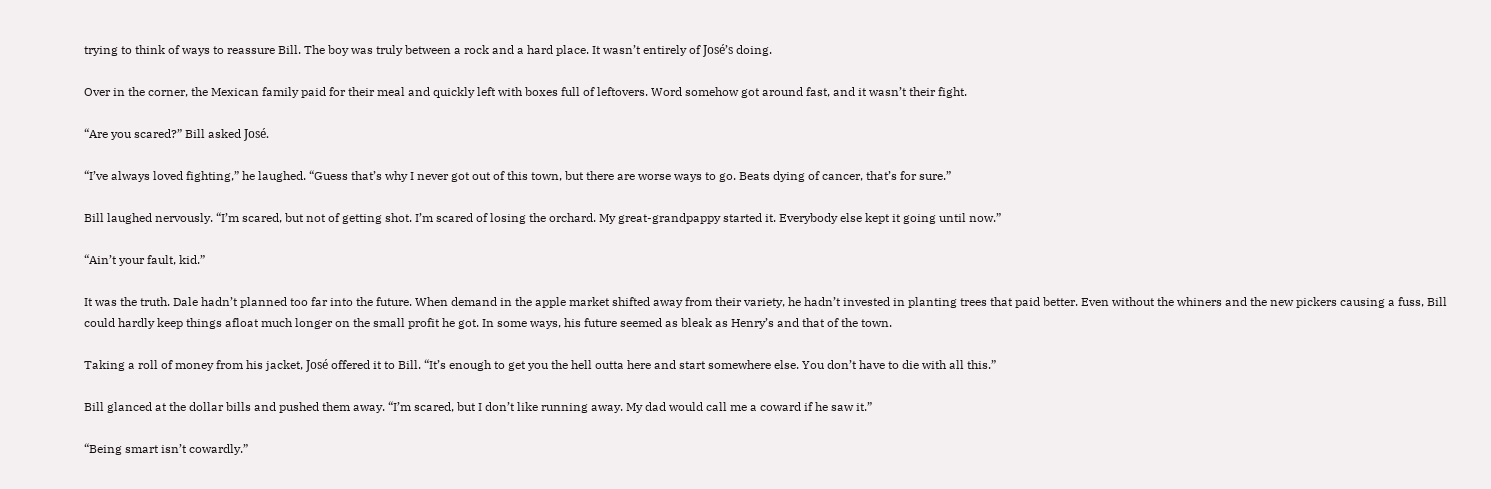trying to think of ways to reassure Bill. The boy was truly between a rock and a hard place. It wasn’t entirely of José’s doing.

Over in the corner, the Mexican family paid for their meal and quickly left with boxes full of leftovers. Word somehow got around fast, and it wasn’t their fight.

“Are you scared?” Bill asked José.

“I’ve always loved fighting,” he laughed. “Guess that’s why I never got out of this town, but there are worse ways to go. Beats dying of cancer, that’s for sure.”

Bill laughed nervously. “I’m scared, but not of getting shot. I’m scared of losing the orchard. My great-grandpappy started it. Everybody else kept it going until now.”

“Ain’t your fault, kid.”

It was the truth. Dale hadn’t planned too far into the future. When demand in the apple market shifted away from their variety, he hadn’t invested in planting trees that paid better. Even without the whiners and the new pickers causing a fuss, Bill could hardly keep things afloat much longer on the small profit he got. In some ways, his future seemed as bleak as Henry’s and that of the town.

Taking a roll of money from his jacket, José offered it to Bill. “It’s enough to get you the hell outta here and start somewhere else. You don’t have to die with all this.”

Bill glanced at the dollar bills and pushed them away. “I’m scared, but I don’t like running away. My dad would call me a coward if he saw it.”

“Being smart isn’t cowardly.”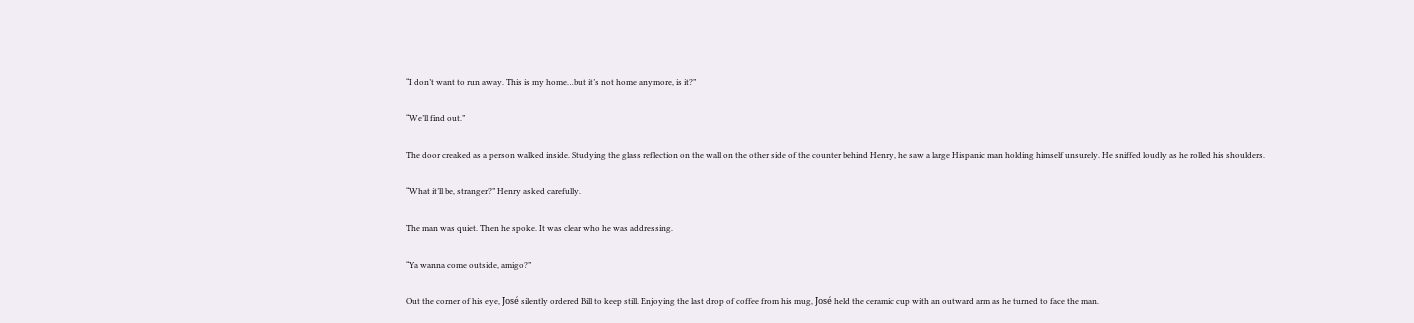“I don’t want to run away. This is my home…but it’s not home anymore, is it?”

“We’ll find out.”

The door creaked as a person walked inside. Studying the glass reflection on the wall on the other side of the counter behind Henry, he saw a large Hispanic man holding himself unsurely. He sniffed loudly as he rolled his shoulders.

“What it’ll be, stranger?” Henry asked carefully.

The man was quiet. Then he spoke. It was clear who he was addressing.

“Ya wanna come outside, amigo?”

Out the corner of his eye, José silently ordered Bill to keep still. Enjoying the last drop of coffee from his mug, José held the ceramic cup with an outward arm as he turned to face the man.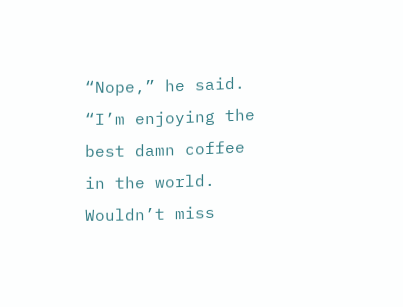“Nope,” he said. “I’m enjoying the best damn coffee in the world. Wouldn’t miss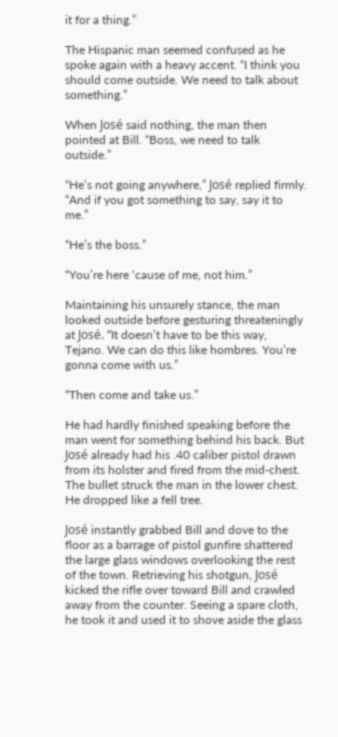it for a thing.”

The Hispanic man seemed confused as he spoke again with a heavy accent. “I think you should come outside. We need to talk about something.”

When José said nothing, the man then pointed at Bill. “Boss, we need to talk outside.”

“He’s not going anywhere,” José replied firmly. “And if you got something to say, say it to me.”

“He’s the boss.”

“You’re here ‘cause of me, not him.”

Maintaining his unsurely stance, the man looked outside before gesturing threateningly at José. “It doesn’t have to be this way, Tejano. We can do this like hombres. You’re gonna come with us.”

“Then come and take us.”

He had hardly finished speaking before the man went for something behind his back. But José already had his .40 caliber pistol drawn from its holster and fired from the mid-chest. The bullet struck the man in the lower chest. He dropped like a fell tree.

José instantly grabbed Bill and dove to the floor as a barrage of pistol gunfire shattered the large glass windows overlooking the rest of the town. Retrieving his shotgun, José kicked the rifle over toward Bill and crawled away from the counter. Seeing a spare cloth, he took it and used it to shove aside the glass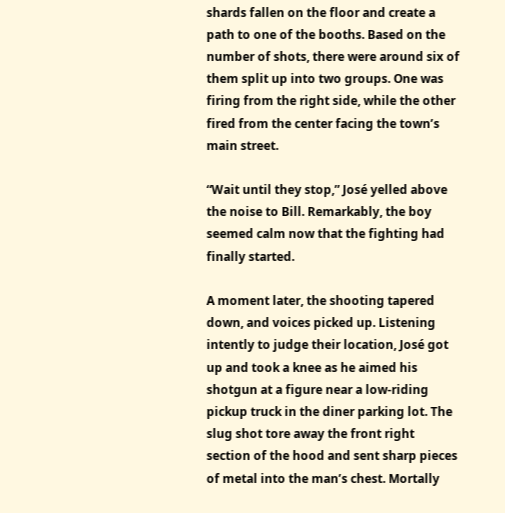shards fallen on the floor and create a path to one of the booths. Based on the number of shots, there were around six of them split up into two groups. One was firing from the right side, while the other fired from the center facing the town’s main street.

“Wait until they stop,” José yelled above the noise to Bill. Remarkably, the boy seemed calm now that the fighting had finally started.

A moment later, the shooting tapered down, and voices picked up. Listening intently to judge their location, José got up and took a knee as he aimed his shotgun at a figure near a low-riding pickup truck in the diner parking lot. The slug shot tore away the front right section of the hood and sent sharp pieces of metal into the man’s chest. Mortally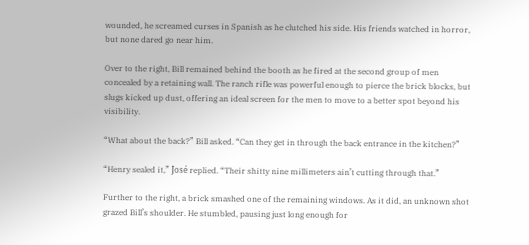wounded, he screamed curses in Spanish as he clutched his side. His friends watched in horror, but none dared go near him.

Over to the right, Bill remained behind the booth as he fired at the second group of men concealed by a retaining wall. The ranch rifle was powerful enough to pierce the brick blocks, but slugs kicked up dust, offering an ideal screen for the men to move to a better spot beyond his visibility.

“What about the back?” Bill asked. “Can they get in through the back entrance in the kitchen?”

“Henry sealed it,” José replied. “Their shitty nine millimeters ain’t cutting through that.”

Further to the right, a brick smashed one of the remaining windows. As it did, an unknown shot grazed Bill’s shoulder. He stumbled, pausing just long enough for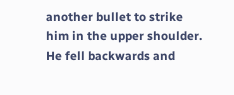another bullet to strike him in the upper shoulder. He fell backwards and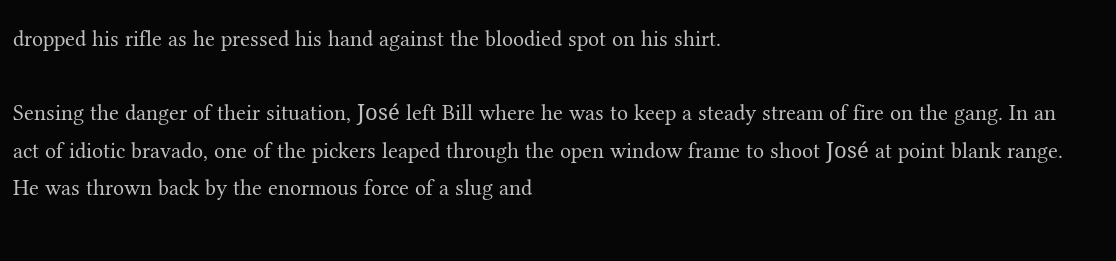dropped his rifle as he pressed his hand against the bloodied spot on his shirt.

Sensing the danger of their situation, José left Bill where he was to keep a steady stream of fire on the gang. In an act of idiotic bravado, one of the pickers leaped through the open window frame to shoot José at point blank range. He was thrown back by the enormous force of a slug and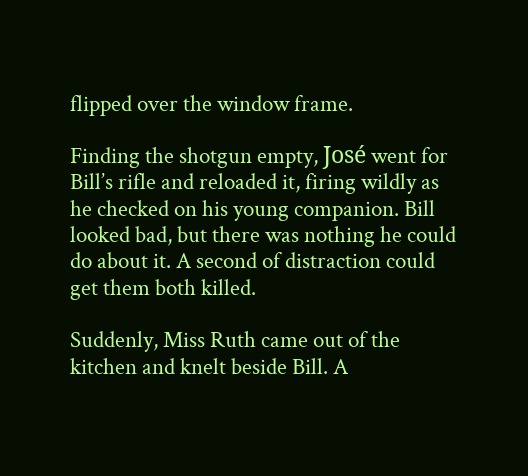flipped over the window frame.

Finding the shotgun empty, José went for Bill’s rifle and reloaded it, firing wildly as he checked on his young companion. Bill looked bad, but there was nothing he could do about it. A second of distraction could get them both killed.

Suddenly, Miss Ruth came out of the kitchen and knelt beside Bill. A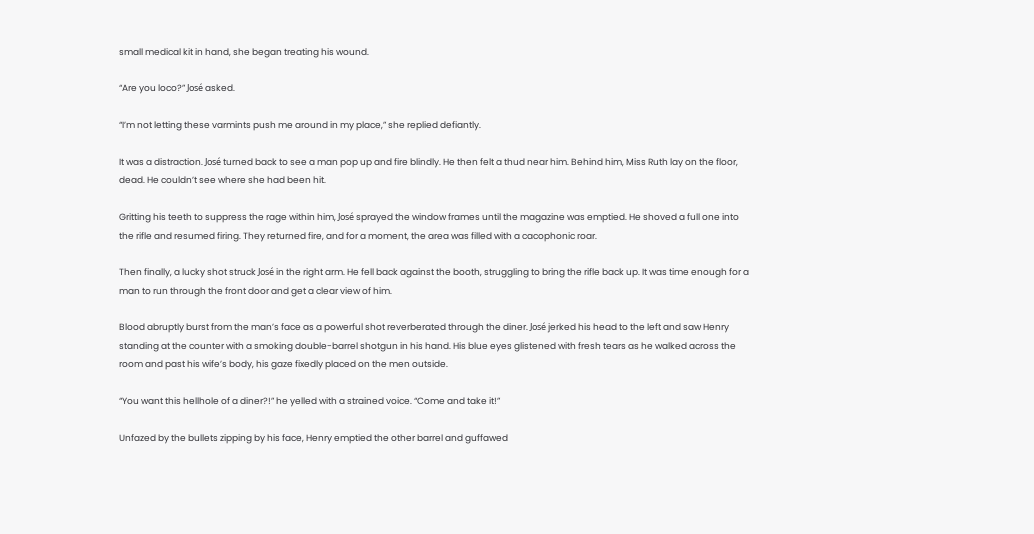small medical kit in hand, she began treating his wound.

“Are you loco?” José asked.

“I’m not letting these varmints push me around in my place,” she replied defiantly.

It was a distraction. José turned back to see a man pop up and fire blindly. He then felt a thud near him. Behind him, Miss Ruth lay on the floor, dead. He couldn’t see where she had been hit.

Gritting his teeth to suppress the rage within him, José sprayed the window frames until the magazine was emptied. He shoved a full one into the rifle and resumed firing. They returned fire, and for a moment, the area was filled with a cacophonic roar.

Then finally, a lucky shot struck José in the right arm. He fell back against the booth, struggling to bring the rifle back up. It was time enough for a man to run through the front door and get a clear view of him.

Blood abruptly burst from the man’s face as a powerful shot reverberated through the diner. José jerked his head to the left and saw Henry standing at the counter with a smoking double-barrel shotgun in his hand. His blue eyes glistened with fresh tears as he walked across the room and past his wife’s body, his gaze fixedly placed on the men outside.

“You want this hellhole of a diner?!” he yelled with a strained voice. “Come and take it!”

Unfazed by the bullets zipping by his face, Henry emptied the other barrel and guffawed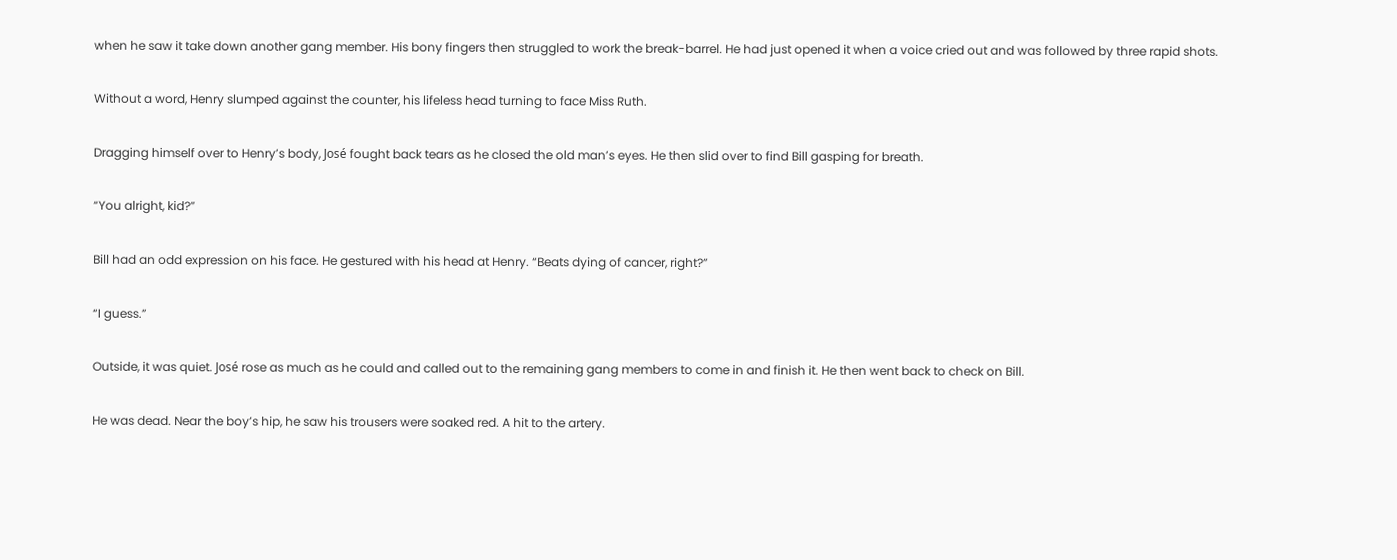when he saw it take down another gang member. His bony fingers then struggled to work the break-barrel. He had just opened it when a voice cried out and was followed by three rapid shots.

Without a word, Henry slumped against the counter, his lifeless head turning to face Miss Ruth.

Dragging himself over to Henry’s body, José fought back tears as he closed the old man’s eyes. He then slid over to find Bill gasping for breath.

“You alright, kid?”

Bill had an odd expression on his face. He gestured with his head at Henry. “Beats dying of cancer, right?”

“I guess.”

Outside, it was quiet. José rose as much as he could and called out to the remaining gang members to come in and finish it. He then went back to check on Bill.

He was dead. Near the boy’s hip, he saw his trousers were soaked red. A hit to the artery.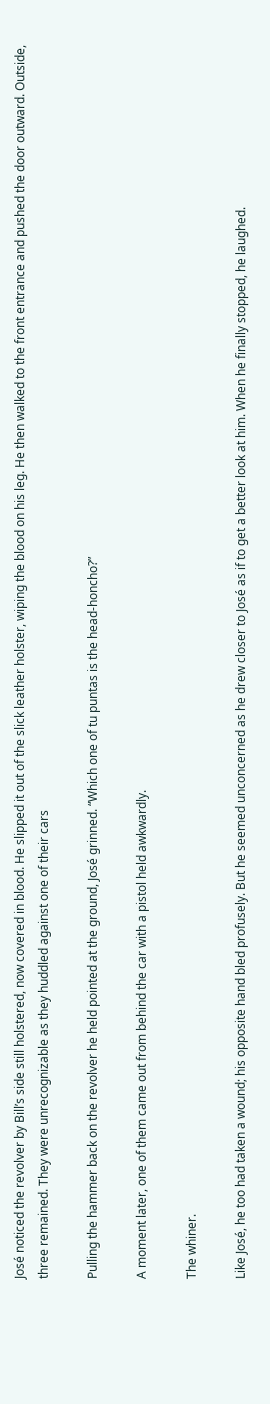José noticed the revolver by Bill’s side still holstered, now covered in blood. He slipped it out of the slick leather holster, wiping the blood on his leg. He then walked to the front entrance and pushed the door outward. Outside, three remained. They were unrecognizable as they huddled against one of their cars

Pulling the hammer back on the revolver he held pointed at the ground, José grinned. “Which one of tu puntas is the head-honcho?”

A moment later, one of them came out from behind the car with a pistol held awkwardly.

The whiner.

Like José, he too had taken a wound; his opposite hand bled profusely. But he seemed unconcerned as he drew closer to José as if to get a better look at him. When he finally stopped, he laughed.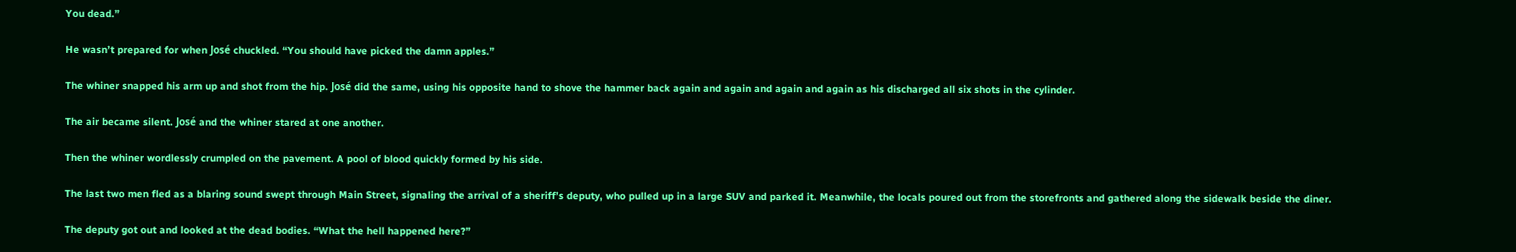You dead.”

He wasn’t prepared for when José chuckled. “You should have picked the damn apples.”

The whiner snapped his arm up and shot from the hip. José did the same, using his opposite hand to shove the hammer back again and again and again and again as his discharged all six shots in the cylinder.

The air became silent. José and the whiner stared at one another.

Then the whiner wordlessly crumpled on the pavement. A pool of blood quickly formed by his side.

The last two men fled as a blaring sound swept through Main Street, signaling the arrival of a sheriff’s deputy, who pulled up in a large SUV and parked it. Meanwhile, the locals poured out from the storefronts and gathered along the sidewalk beside the diner.

The deputy got out and looked at the dead bodies. “What the hell happened here?”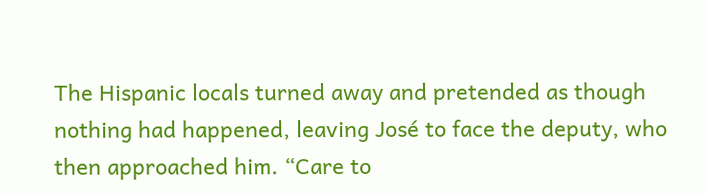The Hispanic locals turned away and pretended as though nothing had happened, leaving José to face the deputy, who then approached him. “Care to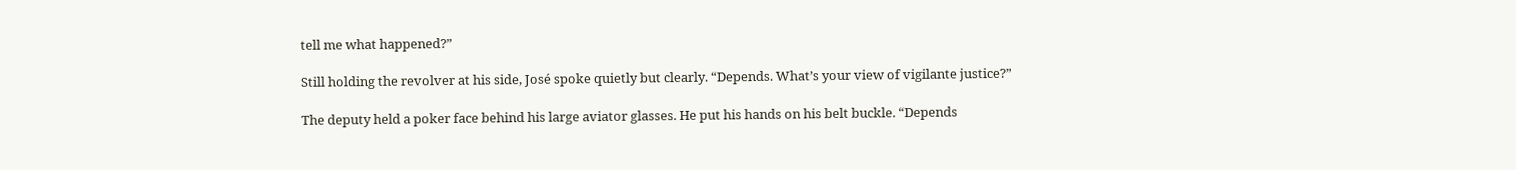tell me what happened?”

Still holding the revolver at his side, José spoke quietly but clearly. “Depends. What’s your view of vigilante justice?”

The deputy held a poker face behind his large aviator glasses. He put his hands on his belt buckle. “Depends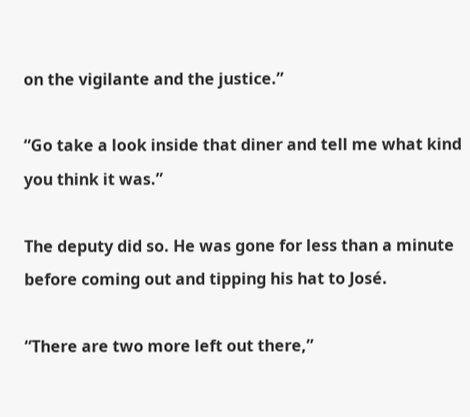on the vigilante and the justice.”

“Go take a look inside that diner and tell me what kind you think it was.”

The deputy did so. He was gone for less than a minute before coming out and tipping his hat to José.

“There are two more left out there,”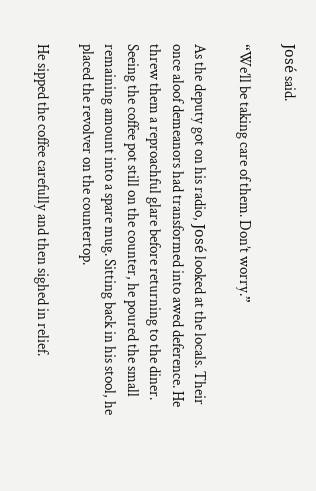José said.

“We’ll be taking care of them. Don’t worry.”

As the deputy got on his radio, José looked at the locals. Their once aloof demeanors had transformed into awed deference. He threw them a reproachful glare before returning to the diner. Seeing the coffee pot still on the counter, he poured the small remaining amount into a spare mug. Sitting back in his stool, he placed the revolver on the countertop.

He sipped the coffee carefully and then sighed in relief.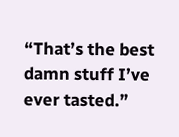“That’s the best damn stuff I’ve ever tasted.”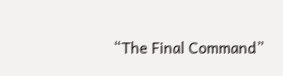“The Final Command”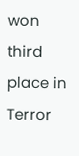won third place in Terror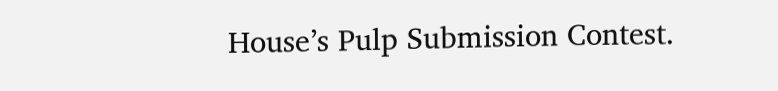House’s Pulp Submission Contest.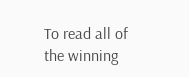To read all of the winning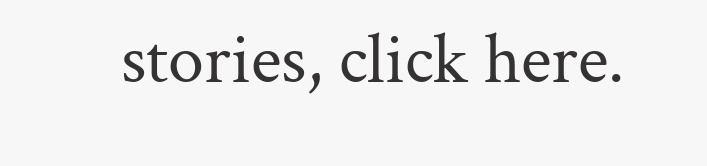stories, click here.